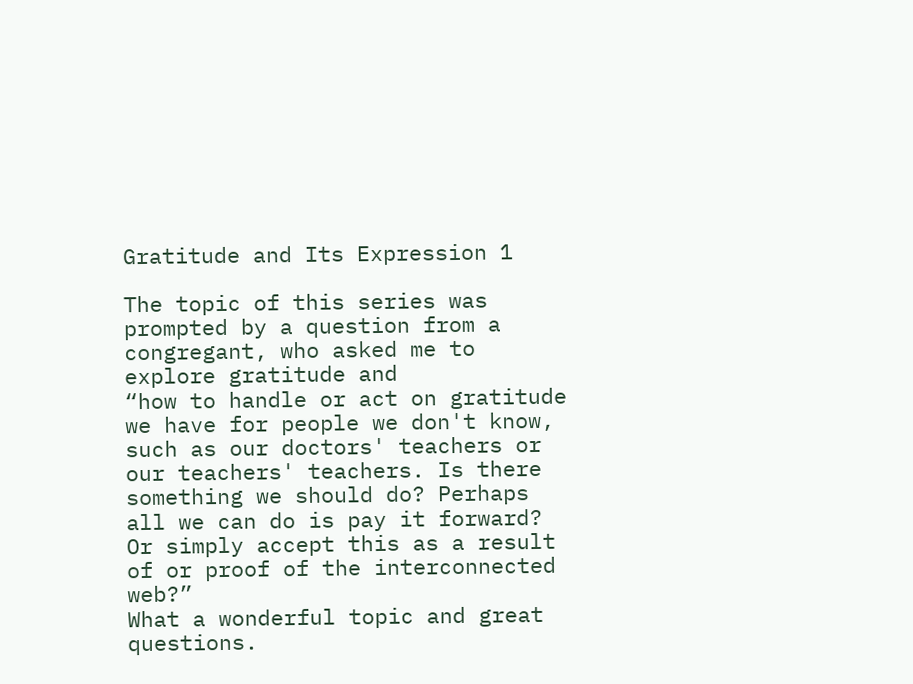Gratitude and Its Expression 1

The topic of this series was prompted by a question from a congregant, who asked me to explore gratitude and
“how to handle or act on gratitude we have for people we don't know, such as our doctors' teachers or our teachers' teachers. Is there something we should do? Perhaps all we can do is pay it forward? Or simply accept this as a result of or proof of the interconnected web?”
What a wonderful topic and great questions.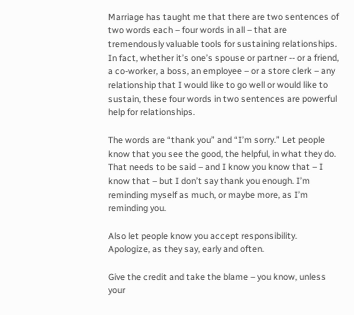Marriage has taught me that there are two sentences of two words each – four words in all – that are tremendously valuable tools for sustaining relationships. In fact, whether it’s one’s spouse or partner -- or a friend, a co-worker, a boss, an employee – or a store clerk – any relationship that I would like to go well or would like to sustain, these four words in two sentences are powerful help for relationships.

The words are “thank you” and “I’m sorry.” Let people know that you see the good, the helpful, in what they do. That needs to be said – and I know you know that – I know that – but I don’t say thank you enough. I’m reminding myself as much, or maybe more, as I’m reminding you.

Also let people know you accept responsibility. Apologize, as they say, early and often.

Give the credit and take the blame – you know, unless your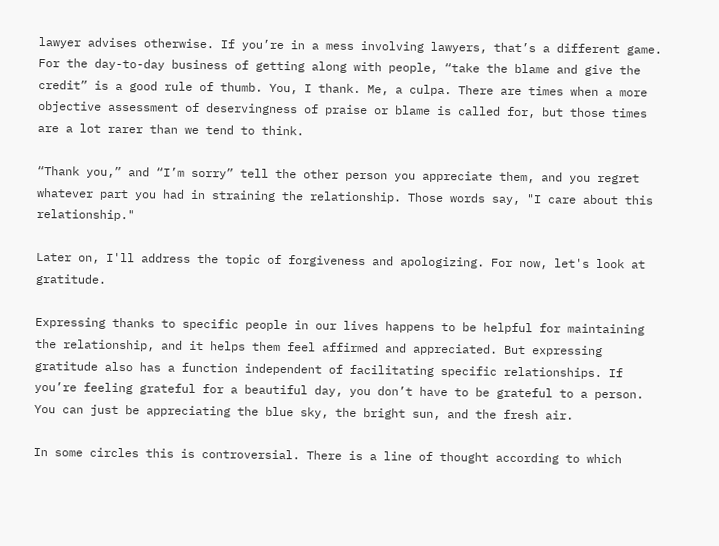lawyer advises otherwise. If you’re in a mess involving lawyers, that’s a different game. For the day-to-day business of getting along with people, “take the blame and give the credit” is a good rule of thumb. You, I thank. Me, a culpa. There are times when a more objective assessment of deservingness of praise or blame is called for, but those times are a lot rarer than we tend to think.

“Thank you,” and “I’m sorry” tell the other person you appreciate them, and you regret whatever part you had in straining the relationship. Those words say, "I care about this relationship."

Later on, I'll address the topic of forgiveness and apologizing. For now, let's look at gratitude.

Expressing thanks to specific people in our lives happens to be helpful for maintaining the relationship, and it helps them feel affirmed and appreciated. But expressing gratitude also has a function independent of facilitating specific relationships. If you’re feeling grateful for a beautiful day, you don’t have to be grateful to a person. You can just be appreciating the blue sky, the bright sun, and the fresh air.

In some circles this is controversial. There is a line of thought according to which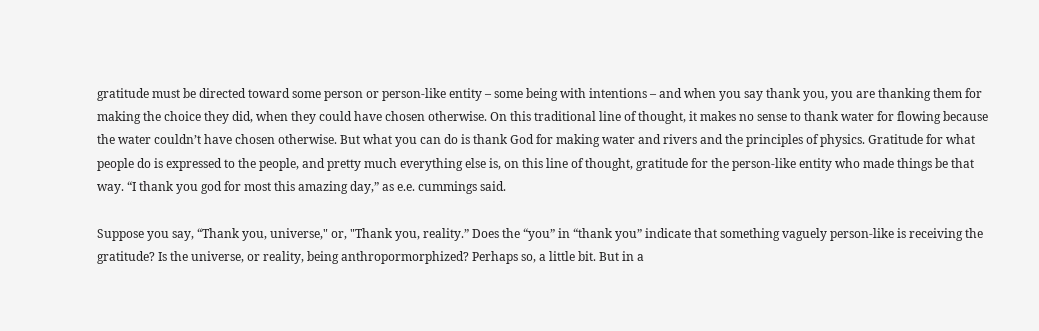gratitude must be directed toward some person or person-like entity – some being with intentions – and when you say thank you, you are thanking them for making the choice they did, when they could have chosen otherwise. On this traditional line of thought, it makes no sense to thank water for flowing because the water couldn’t have chosen otherwise. But what you can do is thank God for making water and rivers and the principles of physics. Gratitude for what people do is expressed to the people, and pretty much everything else is, on this line of thought, gratitude for the person-like entity who made things be that way. “I thank you god for most this amazing day,” as e.e. cummings said.

Suppose you say, “Thank you, universe," or, "Thank you, reality.” Does the “you” in “thank you” indicate that something vaguely person-like is receiving the gratitude? Is the universe, or reality, being anthropormorphized? Perhaps so, a little bit. But in a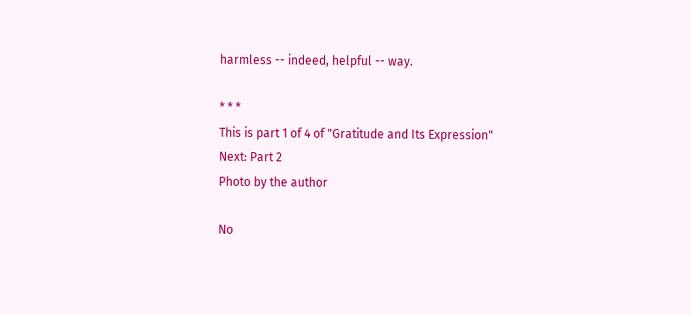harmless -- indeed, helpful -- way.

* * *
This is part 1 of 4 of "Gratitude and Its Expression"
Next: Part 2
Photo by the author

No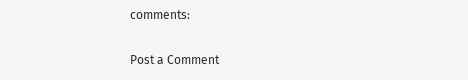comments:

Post a Comment